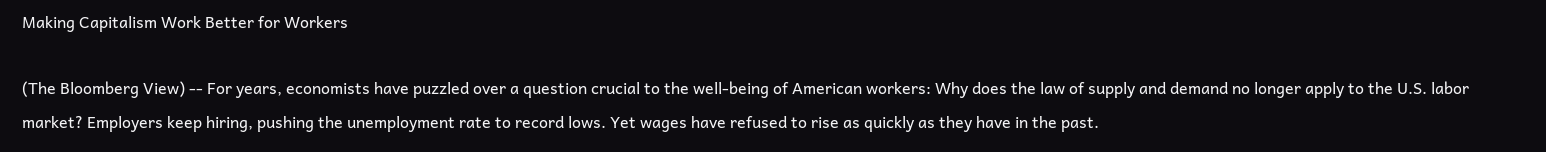Making Capitalism Work Better for Workers

(The Bloomberg View) -- For years, economists have puzzled over a question crucial to the well-being of American workers: Why does the law of supply and demand no longer apply to the U.S. labor market? Employers keep hiring, pushing the unemployment rate to record lows. Yet wages have refused to rise as quickly as they have in the past.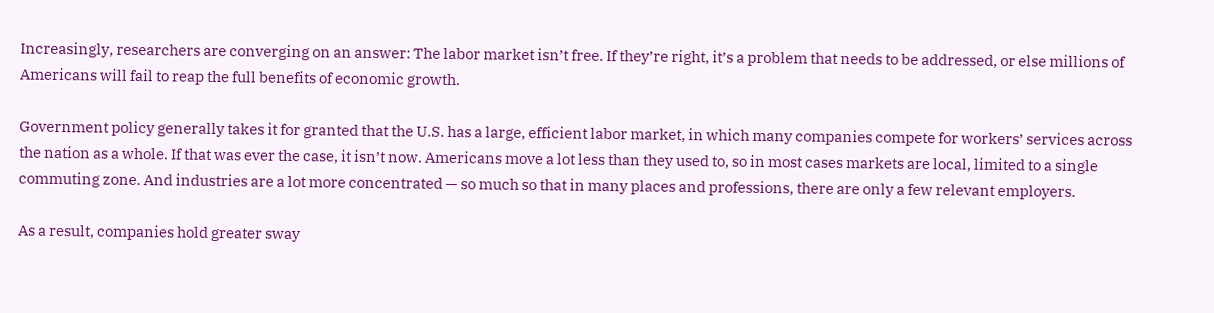Increasingly, researchers are converging on an answer: The labor market isn’t free. If they’re right, it’s a problem that needs to be addressed, or else millions of Americans will fail to reap the full benefits of economic growth.

Government policy generally takes it for granted that the U.S. has a large, efficient labor market, in which many companies compete for workers’ services across the nation as a whole. If that was ever the case, it isn’t now. Americans move a lot less than they used to, so in most cases markets are local, limited to a single commuting zone. And industries are a lot more concentrated — so much so that in many places and professions, there are only a few relevant employers.

As a result, companies hold greater sway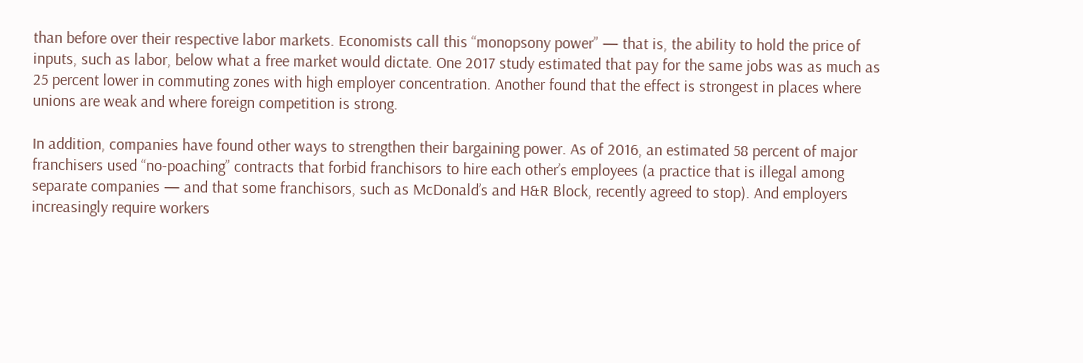than before over their respective labor markets. Economists call this “monopsony power” — that is, the ability to hold the price of inputs, such as labor, below what a free market would dictate. One 2017 study estimated that pay for the same jobs was as much as 25 percent lower in commuting zones with high employer concentration. Another found that the effect is strongest in places where unions are weak and where foreign competition is strong.

In addition, companies have found other ways to strengthen their bargaining power. As of 2016, an estimated 58 percent of major franchisers used “no-poaching” contracts that forbid franchisors to hire each other’s employees (a practice that is illegal among separate companies — and that some franchisors, such as McDonald’s and H&R Block, recently agreed to stop). And employers increasingly require workers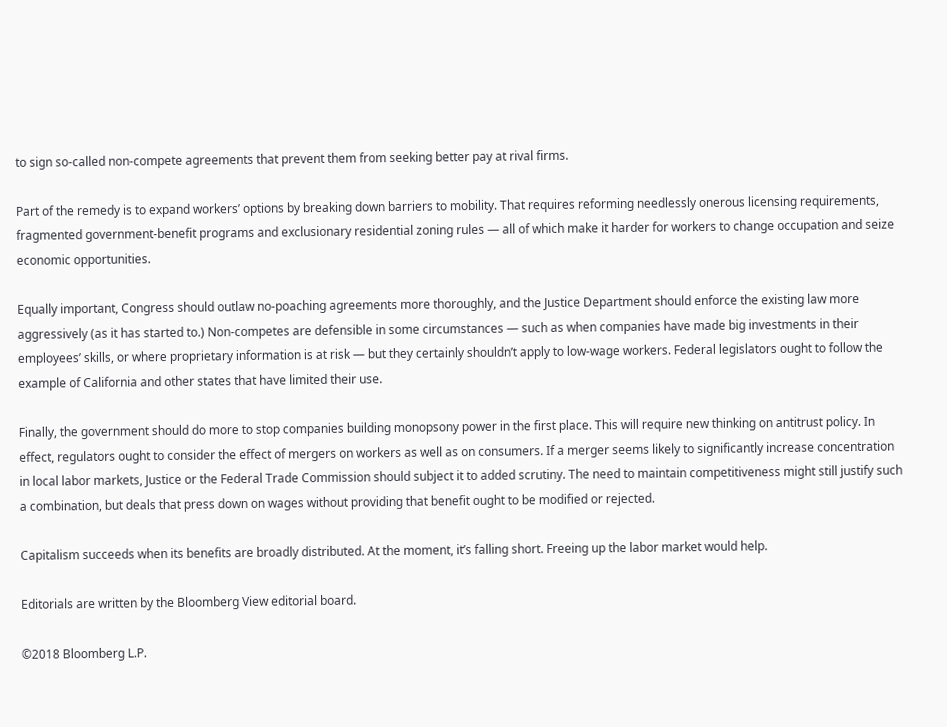to sign so-called non-compete agreements that prevent them from seeking better pay at rival firms.

Part of the remedy is to expand workers’ options by breaking down barriers to mobility. That requires reforming needlessly onerous licensing requirements, fragmented government-benefit programs and exclusionary residential zoning rules — all of which make it harder for workers to change occupation and seize economic opportunities.

Equally important, Congress should outlaw no-poaching agreements more thoroughly, and the Justice Department should enforce the existing law more aggressively (as it has started to.) Non-competes are defensible in some circumstances — such as when companies have made big investments in their employees’ skills, or where proprietary information is at risk — but they certainly shouldn’t apply to low-wage workers. Federal legislators ought to follow the example of California and other states that have limited their use.

Finally, the government should do more to stop companies building monopsony power in the first place. This will require new thinking on antitrust policy. In effect, regulators ought to consider the effect of mergers on workers as well as on consumers. If a merger seems likely to significantly increase concentration in local labor markets, Justice or the Federal Trade Commission should subject it to added scrutiny. The need to maintain competitiveness might still justify such a combination, but deals that press down on wages without providing that benefit ought to be modified or rejected.

Capitalism succeeds when its benefits are broadly distributed. At the moment, it’s falling short. Freeing up the labor market would help.

Editorials are written by the Bloomberg View editorial board.

©2018 Bloomberg L.P.